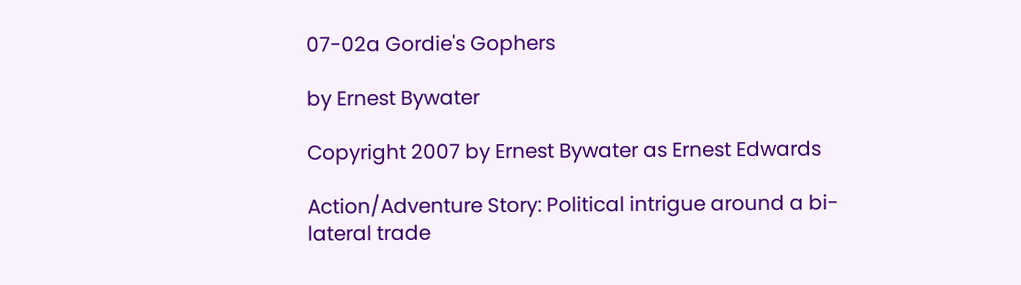07-02a Gordie's Gophers

by Ernest Bywater

Copyright 2007 by Ernest Bywater as Ernest Edwards

Action/Adventure Story: Political intrigue around a bi-lateral trade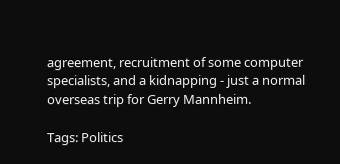agreement, recruitment of some computer specialists, and a kidnapping - just a normal overseas trip for Gerry Mannheim.

Tags: Politics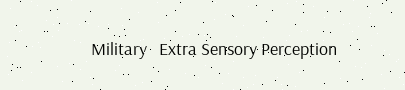Military   Extra Sensory Perception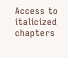Access to italicized chapters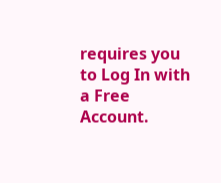requires you to Log In with a Free Account.